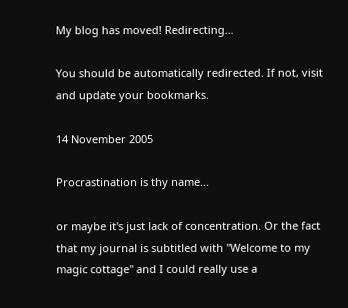My blog has moved! Redirecting…

You should be automatically redirected. If not, visit and update your bookmarks.

14 November 2005

Procrastination is thy name...

or maybe it's just lack of concentration. Or the fact that my journal is subtitled with "Welcome to my magic cottage" and I could really use a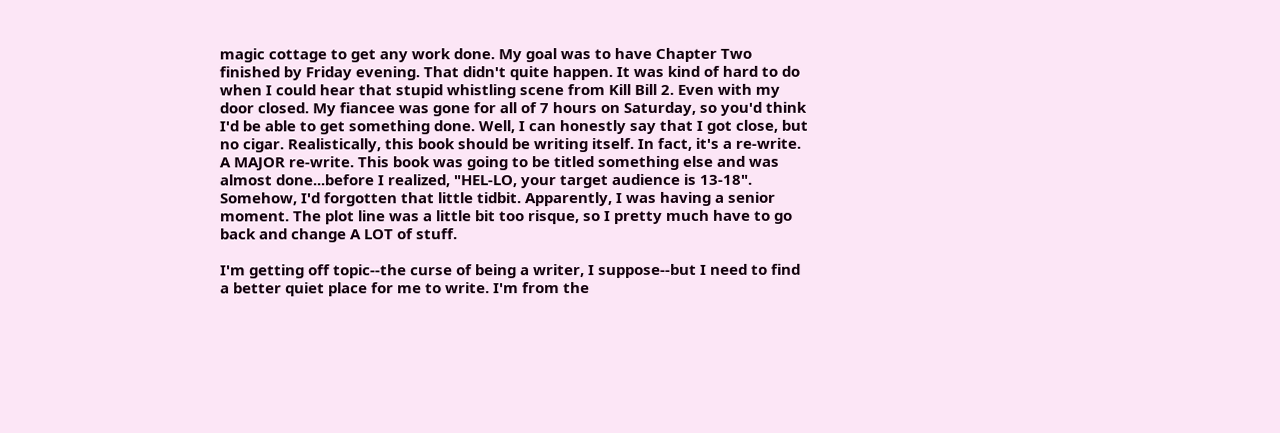magic cottage to get any work done. My goal was to have Chapter Two finished by Friday evening. That didn't quite happen. It was kind of hard to do when I could hear that stupid whistling scene from Kill Bill 2. Even with my door closed. My fiancee was gone for all of 7 hours on Saturday, so you'd think I'd be able to get something done. Well, I can honestly say that I got close, but no cigar. Realistically, this book should be writing itself. In fact, it's a re-write. A MAJOR re-write. This book was going to be titled something else and was almost done...before I realized, "HEL-LO, your target audience is 13-18". Somehow, I'd forgotten that little tidbit. Apparently, I was having a senior moment. The plot line was a little bit too risque, so I pretty much have to go back and change A LOT of stuff.

I'm getting off topic--the curse of being a writer, I suppose--but I need to find a better quiet place for me to write. I'm from the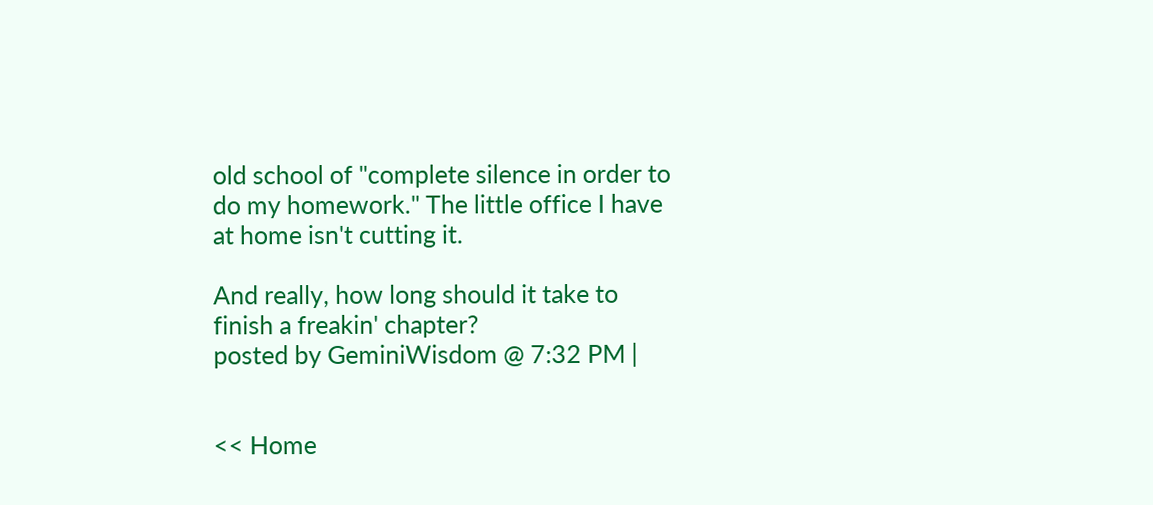old school of "complete silence in order to do my homework." The little office I have at home isn't cutting it.

And really, how long should it take to finish a freakin' chapter?
posted by GeminiWisdom @ 7:32 PM |


<< Home